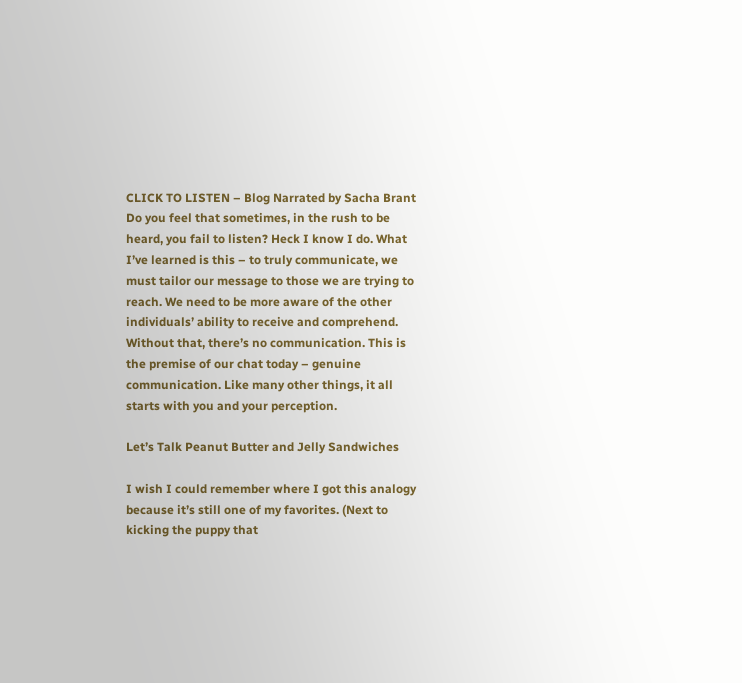CLICK TO LISTEN – Blog Narrated by Sacha Brant
Do you feel that sometimes, in the rush to be heard, you fail to listen? Heck I know I do. What I’ve learned is this – to truly communicate, we must tailor our message to those we are trying to reach. We need to be more aware of the other individuals’ ability to receive and comprehend. Without that, there’s no communication. This is the premise of our chat today – genuine communication. Like many other things, it all starts with you and your perception.

Let’s Talk Peanut Butter and Jelly Sandwiches

I wish I could remember where I got this analogy because it’s still one of my favorites. (Next to kicking the puppy that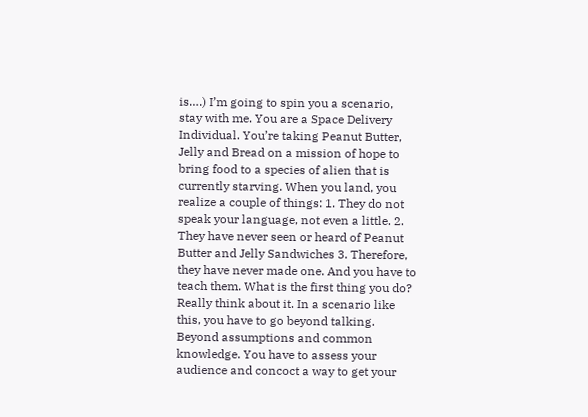is….) I’m going to spin you a scenario, stay with me. You are a Space Delivery Individual. You’re taking Peanut Butter, Jelly and Bread on a mission of hope to bring food to a species of alien that is currently starving. When you land, you realize a couple of things: 1. They do not speak your language, not even a little. 2. They have never seen or heard of Peanut Butter and Jelly Sandwiches 3. Therefore, they have never made one. And you have to teach them. What is the first thing you do? Really think about it. In a scenario like this, you have to go beyond talking. Beyond assumptions and common knowledge. You have to assess your audience and concoct a way to get your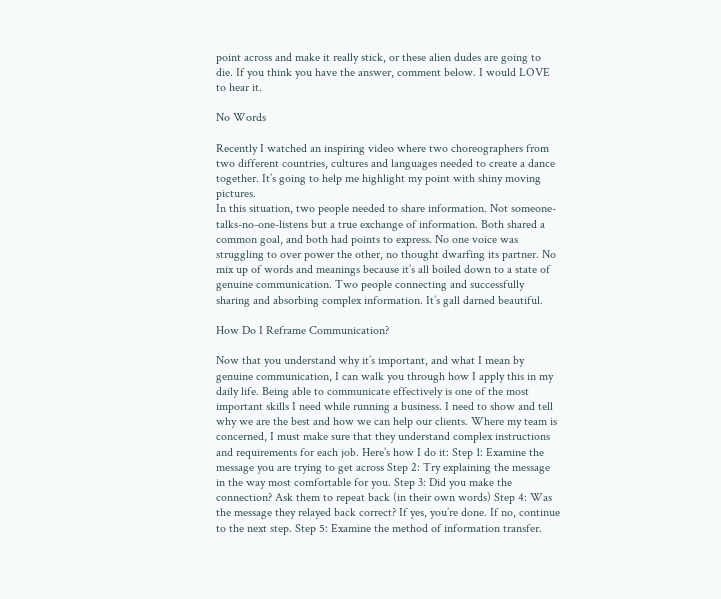point across and make it really stick, or these alien dudes are going to die. If you think you have the answer, comment below. I would LOVE to hear it.

No Words

Recently I watched an inspiring video where two choreographers from two different countries, cultures and languages needed to create a dance together. It’s going to help me highlight my point with shiny moving pictures.
In this situation, two people needed to share information. Not someone-talks-no-one-listens but a true exchange of information. Both shared a common goal, and both had points to express. No one voice was struggling to over power the other, no thought dwarfing its partner. No mix up of words and meanings because it’s all boiled down to a state of genuine communication. Two people connecting and successfully sharing and absorbing complex information. It’s gall darned beautiful.

How Do I Reframe Communication?

Now that you understand why it’s important, and what I mean by genuine communication, I can walk you through how I apply this in my daily life. Being able to communicate effectively is one of the most important skills I need while running a business. I need to show and tell why we are the best and how we can help our clients. Where my team is concerned, I must make sure that they understand complex instructions and requirements for each job. Here’s how I do it: Step 1: Examine the message you are trying to get across Step 2: Try explaining the message in the way most comfortable for you. Step 3: Did you make the connection? Ask them to repeat back (in their own words) Step 4: Was the message they relayed back correct? If yes, you’re done. If no, continue to the next step. Step 5: Examine the method of information transfer.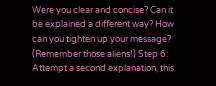Were you clear and concise? Can it be explained a different way? How can you tighten up your message? (Remember those aliens!) Step 6: Attempt a second explanation, this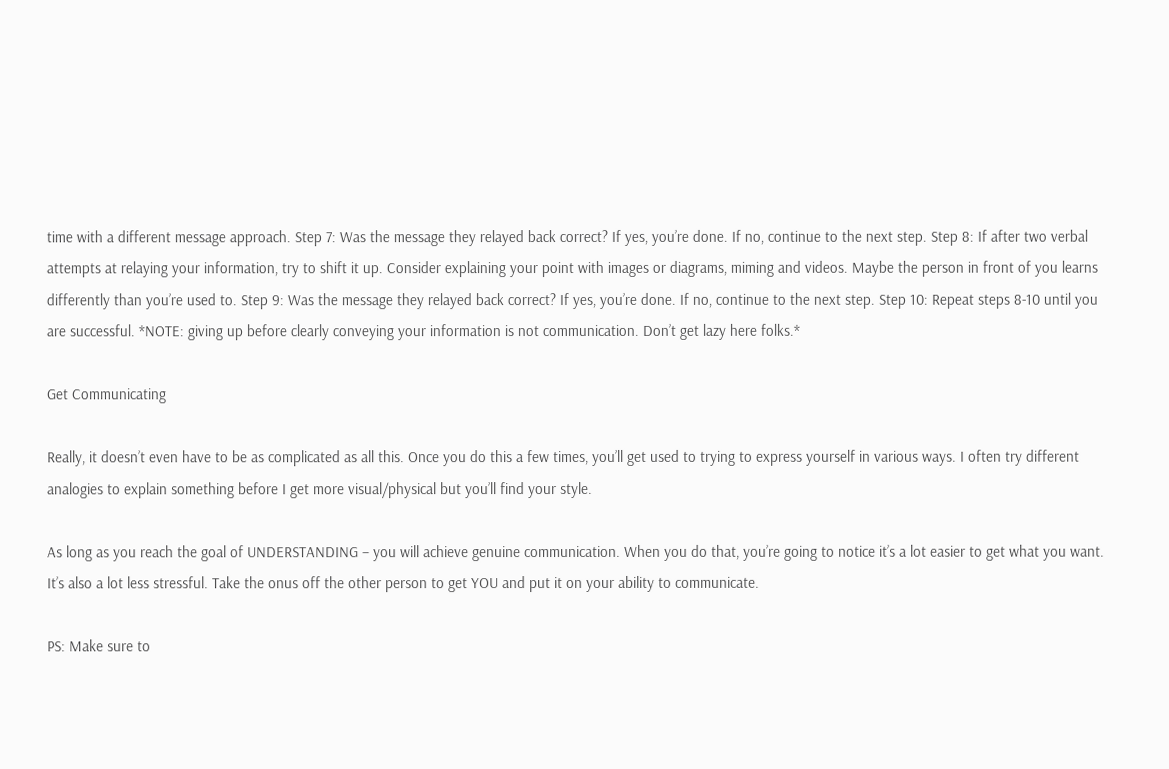time with a different message approach. Step 7: Was the message they relayed back correct? If yes, you’re done. If no, continue to the next step. Step 8: If after two verbal attempts at relaying your information, try to shift it up. Consider explaining your point with images or diagrams, miming and videos. Maybe the person in front of you learns differently than you’re used to. Step 9: Was the message they relayed back correct? If yes, you’re done. If no, continue to the next step. Step 10: Repeat steps 8-10 until you are successful. *NOTE: giving up before clearly conveying your information is not communication. Don’t get lazy here folks.*

Get Communicating

Really, it doesn’t even have to be as complicated as all this. Once you do this a few times, you’ll get used to trying to express yourself in various ways. I often try different analogies to explain something before I get more visual/physical but you’ll find your style.

As long as you reach the goal of UNDERSTANDING – you will achieve genuine communication. When you do that, you’re going to notice it’s a lot easier to get what you want. It’s also a lot less stressful. Take the onus off the other person to get YOU and put it on your ability to communicate.

PS: Make sure to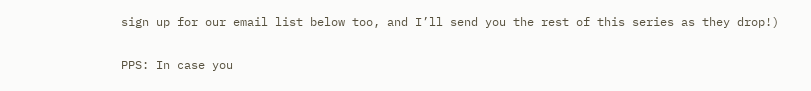sign up for our email list below too, and I’ll send you the rest of this series as they drop!)

PPS: In case you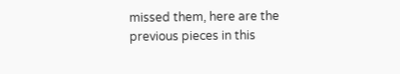missed them, here are the previous pieces in this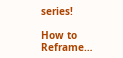series!

How to Reframe…